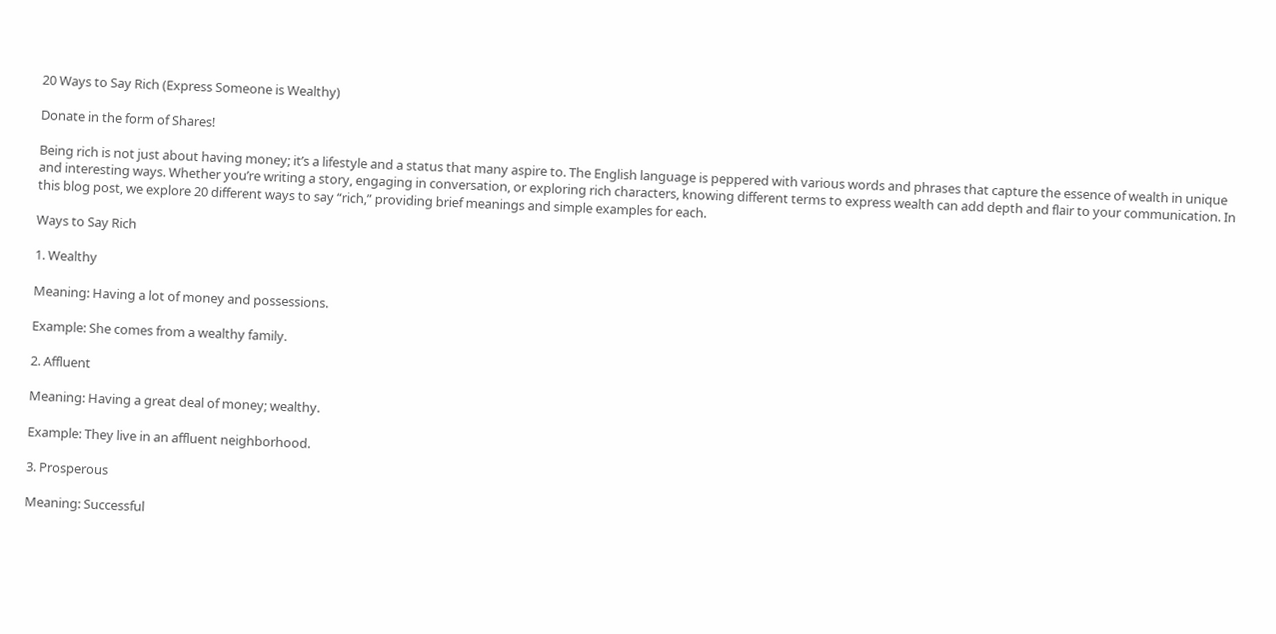20 Ways to Say Rich (Express Someone is Wealthy)

Donate in the form of Shares!

Being rich is not just about having money; it’s a lifestyle and a status that many aspire to. The English language is peppered with various words and phrases that capture the essence of wealth in unique and interesting ways. Whether you’re writing a story, engaging in conversation, or exploring rich characters, knowing different terms to express wealth can add depth and flair to your communication. In this blog post, we explore 20 different ways to say “rich,” providing brief meanings and simple examples for each.

Ways to Say Rich

1. Wealthy

Meaning: Having a lot of money and possessions.

Example: She comes from a wealthy family.

2. Affluent

Meaning: Having a great deal of money; wealthy.

Example: They live in an affluent neighborhood.

3. Prosperous

Meaning: Successful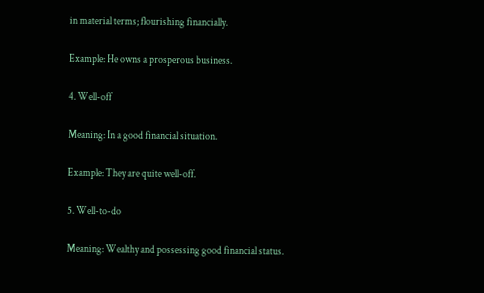in material terms; flourishing financially.

Example: He owns a prosperous business.

4. Well-off

Meaning: In a good financial situation.

Example: They are quite well-off.

5. Well-to-do

Meaning: Wealthy and possessing good financial status.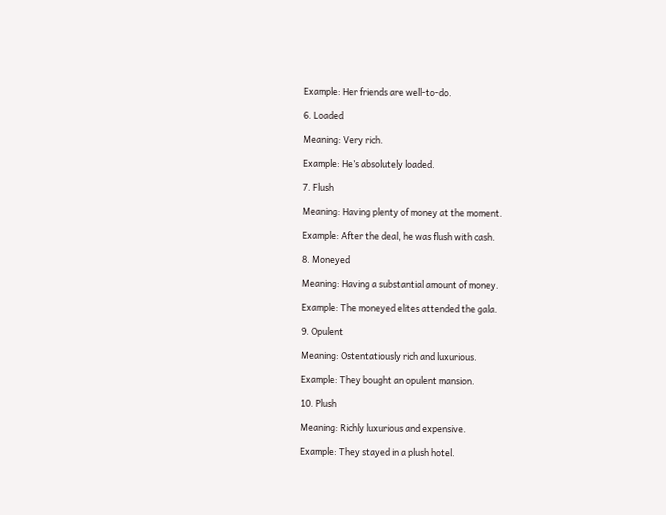Example: Her friends are well-to-do.

6. Loaded

Meaning: Very rich.

Example: He’s absolutely loaded.

7. Flush

Meaning: Having plenty of money at the moment.

Example: After the deal, he was flush with cash.

8. Moneyed

Meaning: Having a substantial amount of money.

Example: The moneyed elites attended the gala.

9. Opulent

Meaning: Ostentatiously rich and luxurious.

Example: They bought an opulent mansion.

10. Plush

Meaning: Richly luxurious and expensive.

Example: They stayed in a plush hotel.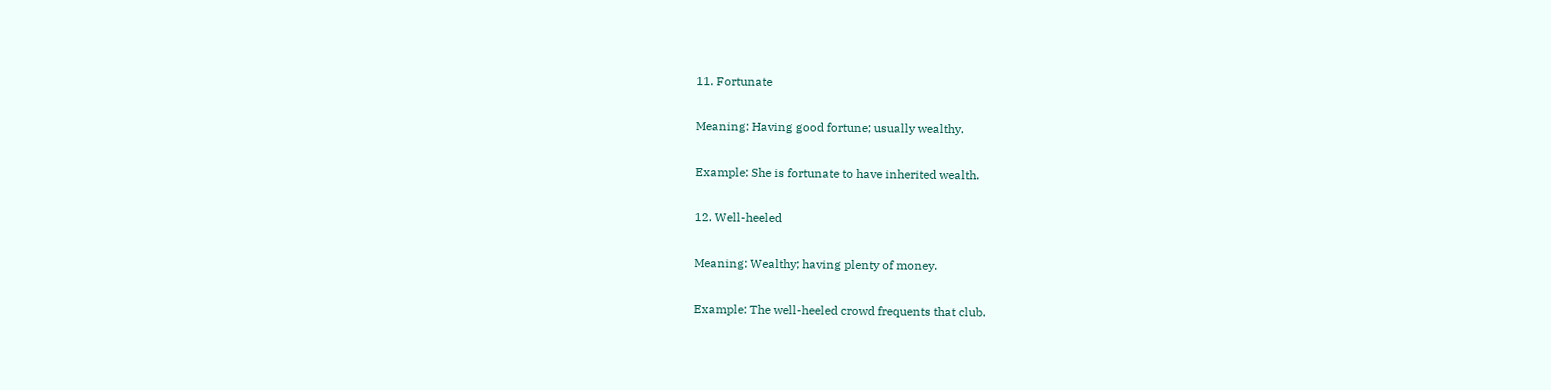11. Fortunate

Meaning: Having good fortune; usually wealthy.

Example: She is fortunate to have inherited wealth.

12. Well-heeled

Meaning: Wealthy; having plenty of money.

Example: The well-heeled crowd frequents that club.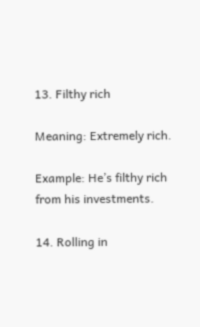13. Filthy rich

Meaning: Extremely rich.

Example: He’s filthy rich from his investments.

14. Rolling in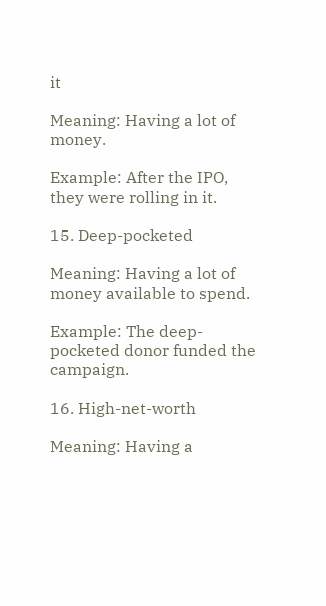it

Meaning: Having a lot of money.

Example: After the IPO, they were rolling in it.

15. Deep-pocketed

Meaning: Having a lot of money available to spend.

Example: The deep-pocketed donor funded the campaign.

16. High-net-worth

Meaning: Having a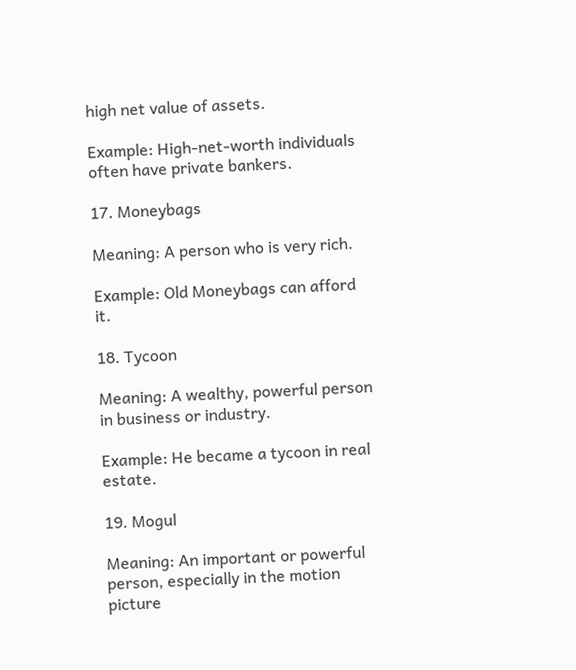high net value of assets.

Example: High-net-worth individuals often have private bankers.

17. Moneybags

Meaning: A person who is very rich.

Example: Old Moneybags can afford it.

18. Tycoon

Meaning: A wealthy, powerful person in business or industry.

Example: He became a tycoon in real estate.

19. Mogul

Meaning: An important or powerful person, especially in the motion picture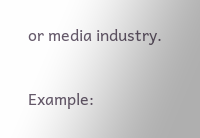or media industry.

Example: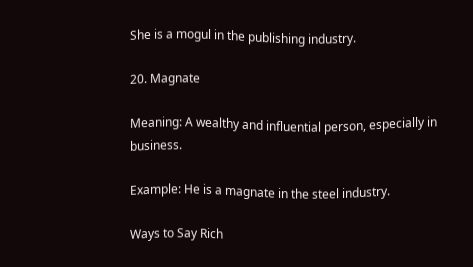She is a mogul in the publishing industry.

20. Magnate

Meaning: A wealthy and influential person, especially in business.

Example: He is a magnate in the steel industry.

Ways to Say Rich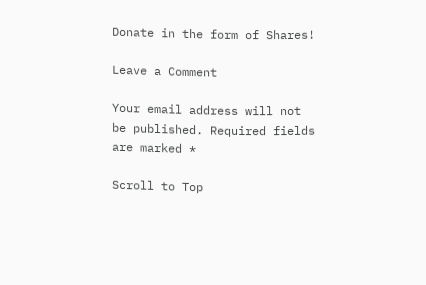Donate in the form of Shares!

Leave a Comment

Your email address will not be published. Required fields are marked *

Scroll to Top